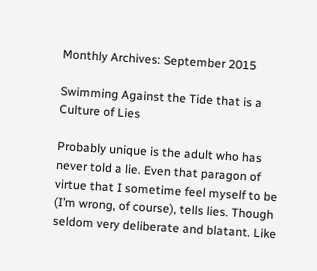Monthly Archives: September 2015

Swimming Against the Tide that is a Culture of Lies

Probably unique is the adult who has never told a lie. Even that paragon of virtue that I sometime feel myself to be (I’m wrong, of course), tells lies. Though seldom very deliberate and blatant. Like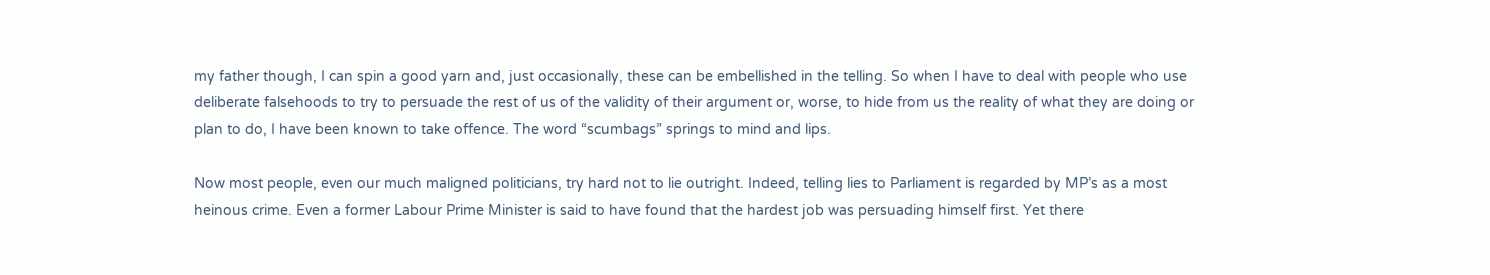my father though, I can spin a good yarn and, just occasionally, these can be embellished in the telling. So when I have to deal with people who use deliberate falsehoods to try to persuade the rest of us of the validity of their argument or, worse, to hide from us the reality of what they are doing or plan to do, I have been known to take offence. The word “scumbags” springs to mind and lips.

Now most people, even our much maligned politicians, try hard not to lie outright. Indeed, telling lies to Parliament is regarded by MP’s as a most heinous crime. Even a former Labour Prime Minister is said to have found that the hardest job was persuading himself first. Yet there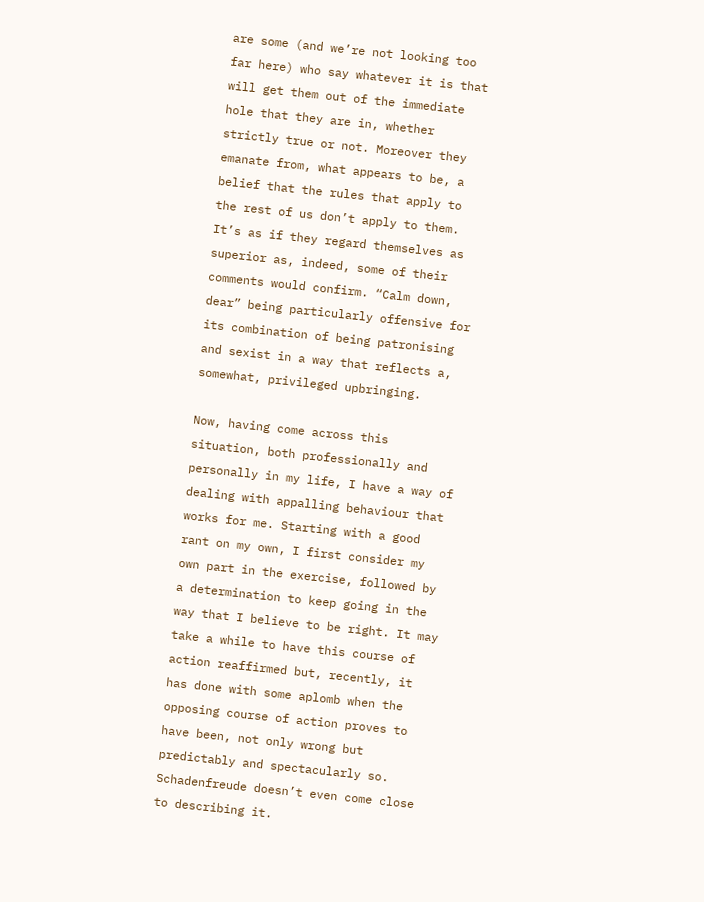are some (and we’re not looking too far here) who say whatever it is that will get them out of the immediate hole that they are in, whether strictly true or not. Moreover they emanate from, what appears to be, a belief that the rules that apply to the rest of us don’t apply to them. It’s as if they regard themselves as superior as, indeed, some of their comments would confirm. “Calm down, dear” being particularly offensive for its combination of being patronising and sexist in a way that reflects a, somewhat, privileged upbringing.

Now, having come across this situation, both professionally and personally in my life, I have a way of dealing with appalling behaviour that works for me. Starting with a good rant on my own, I first consider my own part in the exercise, followed by a determination to keep going in the way that I believe to be right. It may take a while to have this course of action reaffirmed but, recently, it has done with some aplomb when the opposing course of action proves to have been, not only wrong but predictably and spectacularly so. Schadenfreude doesn’t even come close to describing it.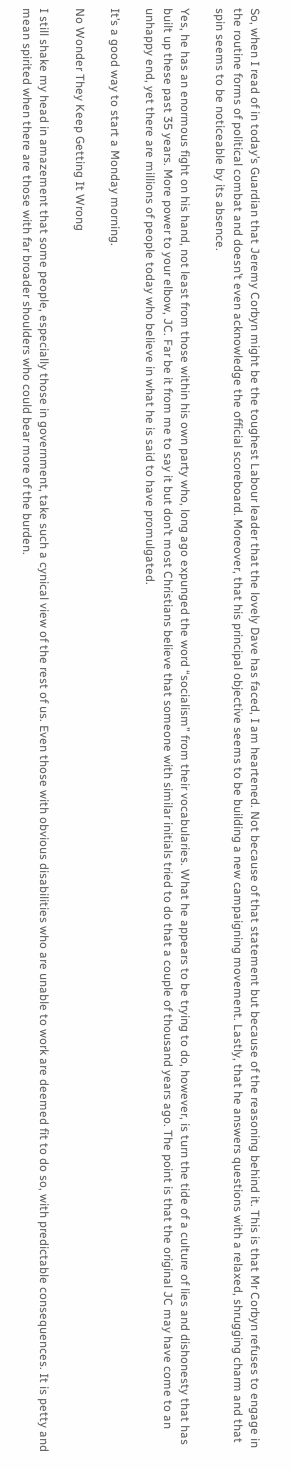So, when I read of in today’s Guardian that Jeremy Corbyn might be the toughest Labour leader that the lovely Dave has faced, I am heartened. Not because of that statement but because of the reasoning behind it. This is that Mr Corbyn refuses to engage in the routine forms of political combat and doesn’t even acknowledge the official scoreboard. Moreover, that his principal objective seems to be building a new campaigning movement. Lastly, that he answers questions with a relaxed, shrugging charm and that spin seems to be noticeable by its absence.

Yes, he has an enormous fight on his hand, not least from those within his own party who, long ago expunged the word “socialism” from their vocabularies. What he appears to be trying to do, however, is turn the tide of a culture of lies and dishonesty that has built up these past 35 years. More power to your elbow, JC. Far be it from me to say it but don’t most Christians believe that someone with similar initials tried to do that a couple of thousand years ago. The point is that the original JC may have come to an unhappy end, yet there are millions of people today who believe in what he is said to have promulgated.

It’s a good way to start a Monday morning.

No Wonder They Keep Getting It Wrong

I still shake my head in amazement that some people, especially those in government, take such a cynical view of the rest of us. Even those with obvious disabilities who are unable to work are deemed fit to do so, with predictable consequences. It is petty and mean spirited when there are those with far broader shoulders who could bear more of the burden.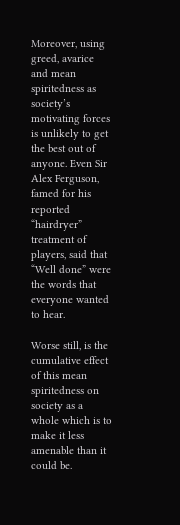Moreover, using greed, avarice and mean spiritedness as society’s motivating forces is unlikely to get the best out of anyone. Even Sir Alex Ferguson, famed for his reported “hairdryer” treatment of players, said that “Well done” were the words that everyone wanted to hear.

Worse still, is the cumulative effect of this mean spiritedness on society as a whole which is to make it less amenable than it could be.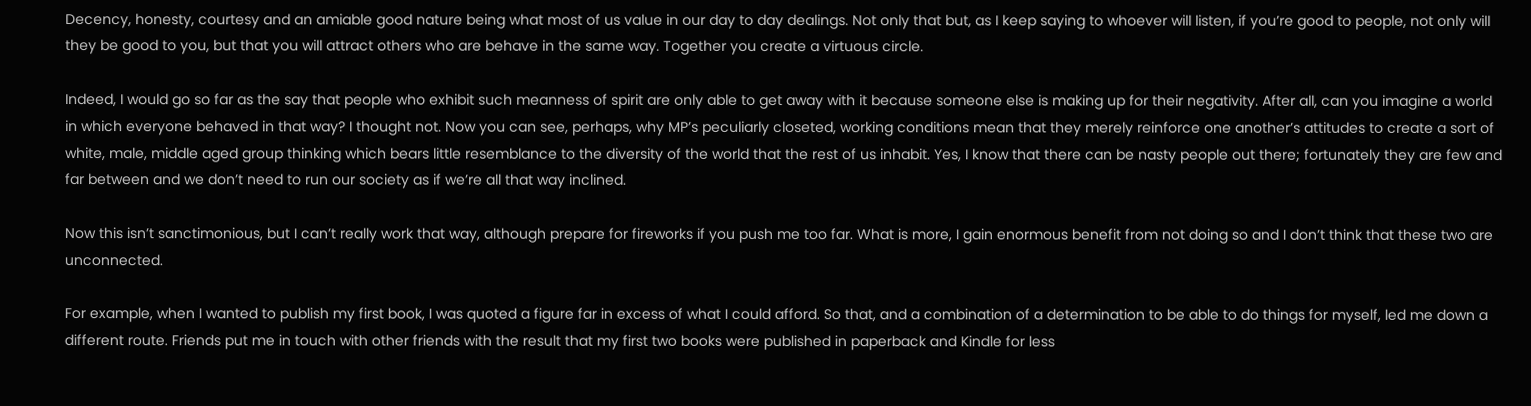Decency, honesty, courtesy and an amiable good nature being what most of us value in our day to day dealings. Not only that but, as I keep saying to whoever will listen, if you’re good to people, not only will they be good to you, but that you will attract others who are behave in the same way. Together you create a virtuous circle.

Indeed, I would go so far as the say that people who exhibit such meanness of spirit are only able to get away with it because someone else is making up for their negativity. After all, can you imagine a world in which everyone behaved in that way? I thought not. Now you can see, perhaps, why MP’s peculiarly closeted, working conditions mean that they merely reinforce one another’s attitudes to create a sort of white, male, middle aged group thinking which bears little resemblance to the diversity of the world that the rest of us inhabit. Yes, I know that there can be nasty people out there; fortunately they are few and far between and we don’t need to run our society as if we’re all that way inclined.

Now this isn’t sanctimonious, but I can’t really work that way, although prepare for fireworks if you push me too far. What is more, I gain enormous benefit from not doing so and I don’t think that these two are unconnected.

For example, when I wanted to publish my first book, I was quoted a figure far in excess of what I could afford. So that, and a combination of a determination to be able to do things for myself, led me down a different route. Friends put me in touch with other friends with the result that my first two books were published in paperback and Kindle for less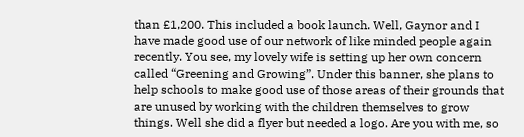than £1,200. This included a book launch. Well, Gaynor and I have made good use of our network of like minded people again recently. You see, my lovely wife is setting up her own concern called “Greening and Growing”. Under this banner, she plans to help schools to make good use of those areas of their grounds that are unused by working with the children themselves to grow things. Well she did a flyer but needed a logo. Are you with me, so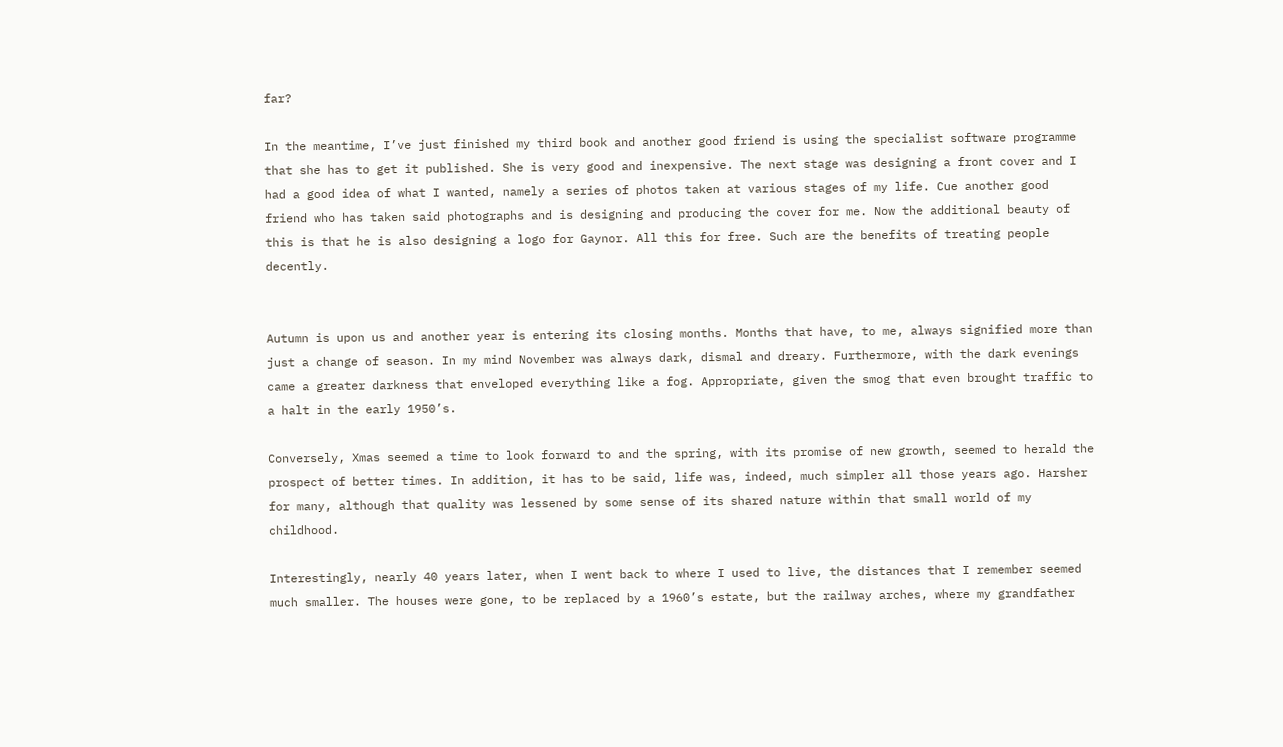far?

In the meantime, I’ve just finished my third book and another good friend is using the specialist software programme that she has to get it published. She is very good and inexpensive. The next stage was designing a front cover and I had a good idea of what I wanted, namely a series of photos taken at various stages of my life. Cue another good friend who has taken said photographs and is designing and producing the cover for me. Now the additional beauty of this is that he is also designing a logo for Gaynor. All this for free. Such are the benefits of treating people decently.


Autumn is upon us and another year is entering its closing months. Months that have, to me, always signified more than just a change of season. In my mind November was always dark, dismal and dreary. Furthermore, with the dark evenings came a greater darkness that enveloped everything like a fog. Appropriate, given the smog that even brought traffic to a halt in the early 1950’s.

Conversely, Xmas seemed a time to look forward to and the spring, with its promise of new growth, seemed to herald the prospect of better times. In addition, it has to be said, life was, indeed, much simpler all those years ago. Harsher for many, although that quality was lessened by some sense of its shared nature within that small world of my childhood.

Interestingly, nearly 40 years later, when I went back to where I used to live, the distances that I remember seemed much smaller. The houses were gone, to be replaced by a 1960’s estate, but the railway arches, where my grandfather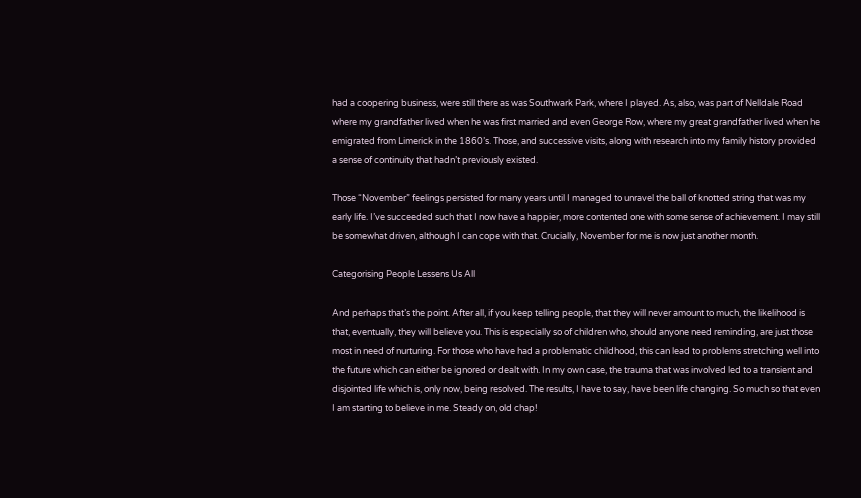had a coopering business, were still there as was Southwark Park, where I played. As, also, was part of Nelldale Road where my grandfather lived when he was first married and even George Row, where my great grandfather lived when he emigrated from Limerick in the 1860’s. Those, and successive visits, along with research into my family history provided a sense of continuity that hadn’t previously existed.

Those “November” feelings persisted for many years until I managed to unravel the ball of knotted string that was my early life. I’ve succeeded such that I now have a happier, more contented one with some sense of achievement. I may still be somewhat driven, although I can cope with that. Crucially, November for me is now just another month.

Categorising People Lessens Us All

And perhaps that’s the point. After all, if you keep telling people, that they will never amount to much, the likelihood is that, eventually, they will believe you. This is especially so of children who, should anyone need reminding, are just those most in need of nurturing. For those who have had a problematic childhood, this can lead to problems stretching well into the future which can either be ignored or dealt with. In my own case, the trauma that was involved led to a transient and disjointed life which is, only now, being resolved. The results, I have to say, have been life changing. So much so that even I am starting to believe in me. Steady on, old chap!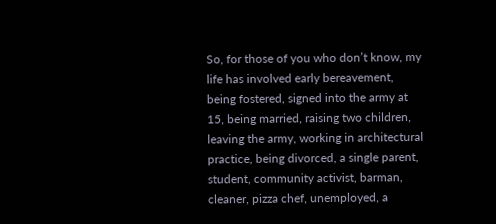So, for those of you who don’t know, my life has involved early bereavement, being fostered, signed into the army at 15, being married, raising two children, leaving the army, working in architectural practice, being divorced, a single parent, student, community activist, barman, cleaner, pizza chef, unemployed, a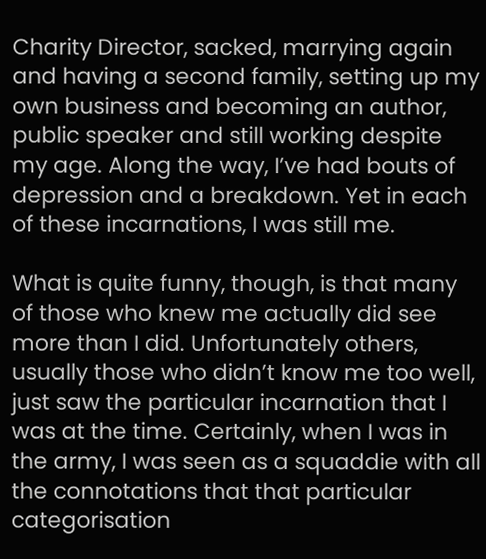Charity Director, sacked, marrying again and having a second family, setting up my own business and becoming an author, public speaker and still working despite my age. Along the way, I’ve had bouts of depression and a breakdown. Yet in each of these incarnations, I was still me.

What is quite funny, though, is that many of those who knew me actually did see more than I did. Unfortunately others, usually those who didn’t know me too well, just saw the particular incarnation that I was at the time. Certainly, when I was in the army, I was seen as a squaddie with all the connotations that that particular categorisation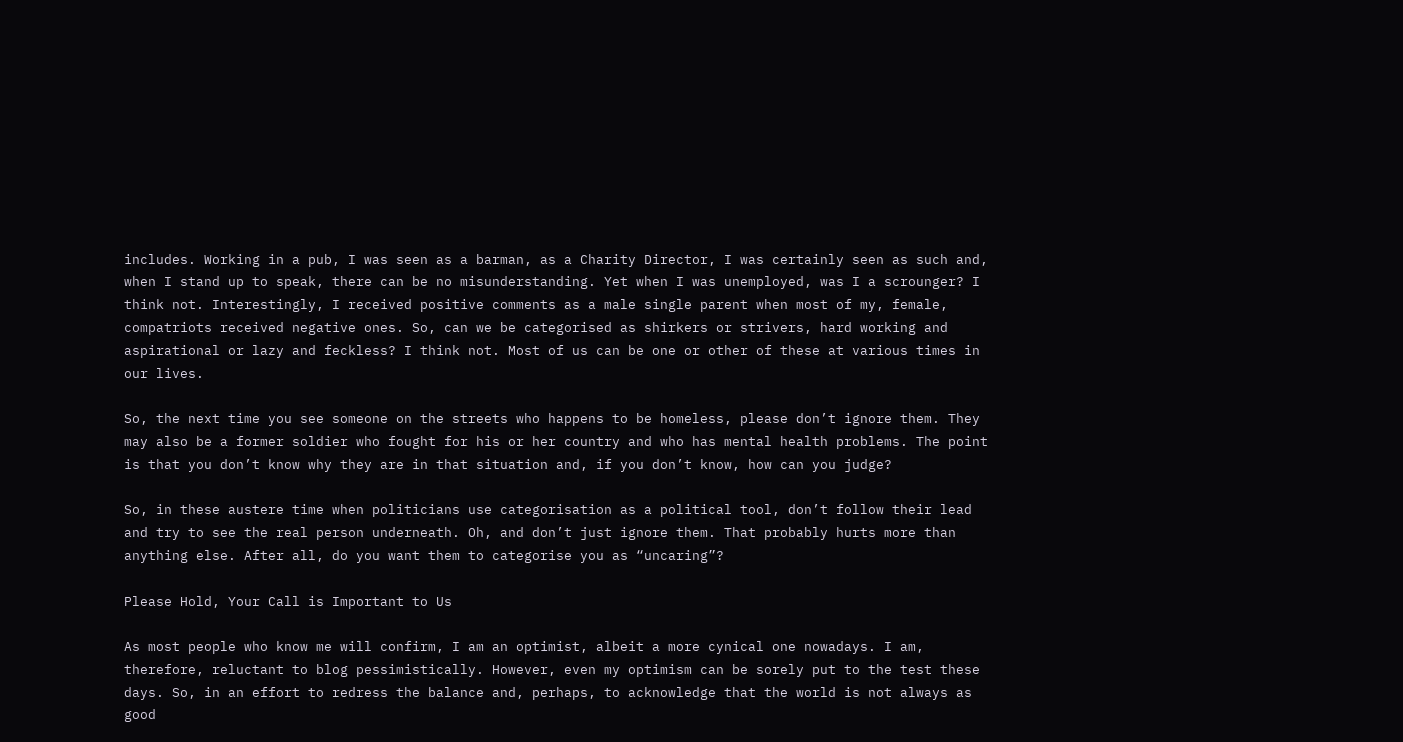includes. Working in a pub, I was seen as a barman, as a Charity Director, I was certainly seen as such and, when I stand up to speak, there can be no misunderstanding. Yet when I was unemployed, was I a scrounger? I think not. Interestingly, I received positive comments as a male single parent when most of my, female, compatriots received negative ones. So, can we be categorised as shirkers or strivers, hard working and aspirational or lazy and feckless? I think not. Most of us can be one or other of these at various times in our lives.

So, the next time you see someone on the streets who happens to be homeless, please don’t ignore them. They may also be a former soldier who fought for his or her country and who has mental health problems. The point is that you don’t know why they are in that situation and, if you don’t know, how can you judge?

So, in these austere time when politicians use categorisation as a political tool, don’t follow their lead and try to see the real person underneath. Oh, and don’t just ignore them. That probably hurts more than anything else. After all, do you want them to categorise you as “uncaring”?

Please Hold, Your Call is Important to Us

As most people who know me will confirm, I am an optimist, albeit a more cynical one nowadays. I am, therefore, reluctant to blog pessimistically. However, even my optimism can be sorely put to the test these days. So, in an effort to redress the balance and, perhaps, to acknowledge that the world is not always as good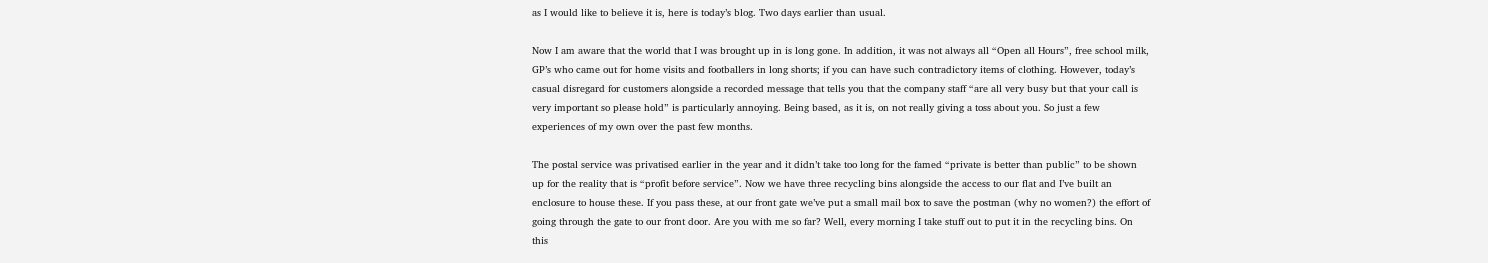as I would like to believe it is, here is today’s blog. Two days earlier than usual.

Now I am aware that the world that I was brought up in is long gone. In addition, it was not always all “Open all Hours”, free school milk, GP’s who came out for home visits and footballers in long shorts; if you can have such contradictory items of clothing. However, today’s casual disregard for customers alongside a recorded message that tells you that the company staff “are all very busy but that your call is very important so please hold” is particularly annoying. Being based, as it is, on not really giving a toss about you. So just a few experiences of my own over the past few months.

The postal service was privatised earlier in the year and it didn’t take too long for the famed “private is better than public” to be shown up for the reality that is “profit before service”. Now we have three recycling bins alongside the access to our flat and I’ve built an enclosure to house these. If you pass these, at our front gate we’ve put a small mail box to save the postman (why no women?) the effort of going through the gate to our front door. Are you with me so far? Well, every morning I take stuff out to put it in the recycling bins. On this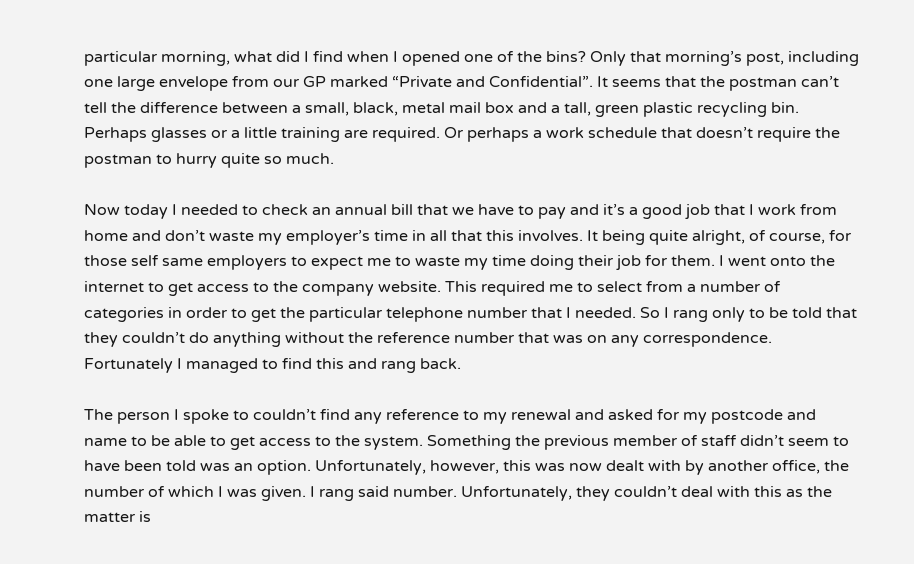particular morning, what did I find when I opened one of the bins? Only that morning’s post, including one large envelope from our GP marked “Private and Confidential”. It seems that the postman can’t tell the difference between a small, black, metal mail box and a tall, green plastic recycling bin. Perhaps glasses or a little training are required. Or perhaps a work schedule that doesn’t require the postman to hurry quite so much.

Now today I needed to check an annual bill that we have to pay and it’s a good job that I work from home and don’t waste my employer’s time in all that this involves. It being quite alright, of course, for those self same employers to expect me to waste my time doing their job for them. I went onto the internet to get access to the company website. This required me to select from a number of categories in order to get the particular telephone number that I needed. So I rang only to be told that they couldn’t do anything without the reference number that was on any correspondence. Fortunately I managed to find this and rang back.

The person I spoke to couldn’t find any reference to my renewal and asked for my postcode and name to be able to get access to the system. Something the previous member of staff didn’t seem to have been told was an option. Unfortunately, however, this was now dealt with by another office, the number of which I was given. I rang said number. Unfortunately, they couldn’t deal with this as the matter is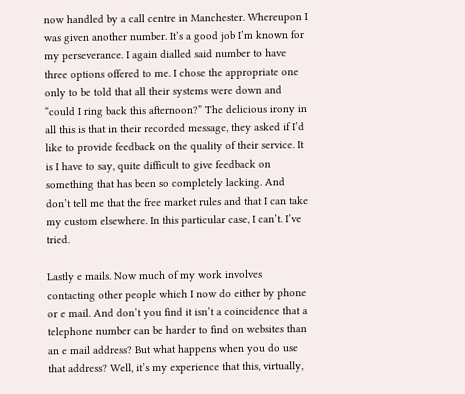now handled by a call centre in Manchester. Whereupon I was given another number. It’s a good job I’m known for my perseverance. I again dialled said number to have three options offered to me. I chose the appropriate one only to be told that all their systems were down and “could I ring back this afternoon?” The delicious irony in all this is that in their recorded message, they asked if I’d like to provide feedback on the quality of their service. It is I have to say, quite difficult to give feedback on something that has been so completely lacking. And don’t tell me that the free market rules and that I can take my custom elsewhere. In this particular case, I can’t. I’ve tried.

Lastly e mails. Now much of my work involves contacting other people which I now do either by phone or e mail. And don’t you find it isn’t a coincidence that a telephone number can be harder to find on websites than an e mail address? But what happens when you do use that address? Well, it’s my experience that this, virtually,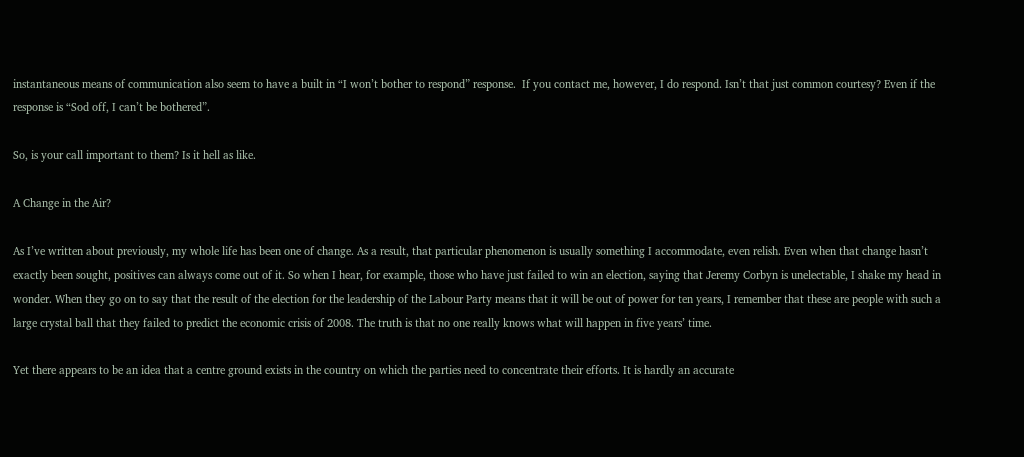instantaneous means of communication also seem to have a built in “I won’t bother to respond” response.  If you contact me, however, I do respond. Isn’t that just common courtesy? Even if the response is “Sod off, I can’t be bothered”.

So, is your call important to them? Is it hell as like.

A Change in the Air?

As I’ve written about previously, my whole life has been one of change. As a result, that particular phenomenon is usually something I accommodate, even relish. Even when that change hasn’t exactly been sought, positives can always come out of it. So when I hear, for example, those who have just failed to win an election, saying that Jeremy Corbyn is unelectable, I shake my head in wonder. When they go on to say that the result of the election for the leadership of the Labour Party means that it will be out of power for ten years, I remember that these are people with such a large crystal ball that they failed to predict the economic crisis of 2008. The truth is that no one really knows what will happen in five years’ time.

Yet there appears to be an idea that a centre ground exists in the country on which the parties need to concentrate their efforts. It is hardly an accurate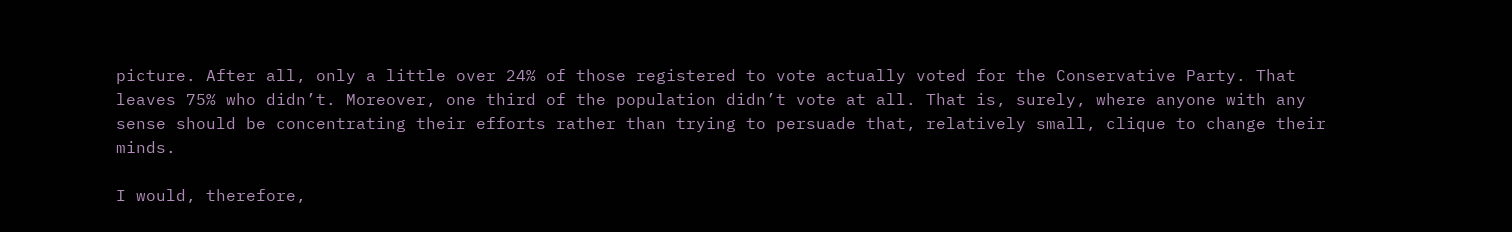picture. After all, only a little over 24% of those registered to vote actually voted for the Conservative Party. That leaves 75% who didn’t. Moreover, one third of the population didn’t vote at all. That is, surely, where anyone with any sense should be concentrating their efforts rather than trying to persuade that, relatively small, clique to change their minds.

I would, therefore,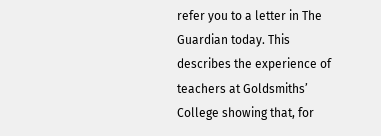refer you to a letter in The Guardian today. This describes the experience of teachers at Goldsmiths’ College showing that, for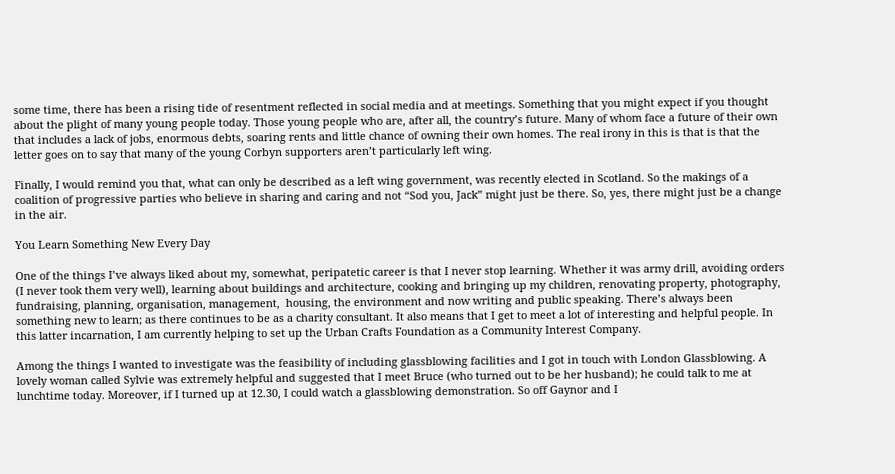some time, there has been a rising tide of resentment reflected in social media and at meetings. Something that you might expect if you thought about the plight of many young people today. Those young people who are, after all, the country’s future. Many of whom face a future of their own that includes a lack of jobs, enormous debts, soaring rents and little chance of owning their own homes. The real irony in this is that is that the letter goes on to say that many of the young Corbyn supporters aren’t particularly left wing.

Finally, I would remind you that, what can only be described as a left wing government, was recently elected in Scotland. So the makings of a coalition of progressive parties who believe in sharing and caring and not “Sod you, Jack” might just be there. So, yes, there might just be a change in the air.

You Learn Something New Every Day

One of the things I’ve always liked about my, somewhat, peripatetic career is that I never stop learning. Whether it was army drill, avoiding orders (I never took them very well), learning about buildings and architecture, cooking and bringing up my children, renovating property, photography, fundraising, planning, organisation, management,  housing, the environment and now writing and public speaking. There’s always been something new to learn; as there continues to be as a charity consultant. It also means that I get to meet a lot of interesting and helpful people. In this latter incarnation, I am currently helping to set up the Urban Crafts Foundation as a Community Interest Company.

Among the things I wanted to investigate was the feasibility of including glassblowing facilities and I got in touch with London Glassblowing. A lovely woman called Sylvie was extremely helpful and suggested that I meet Bruce (who turned out to be her husband); he could talk to me at lunchtime today. Moreover, if I turned up at 12.30, I could watch a glassblowing demonstration. So off Gaynor and I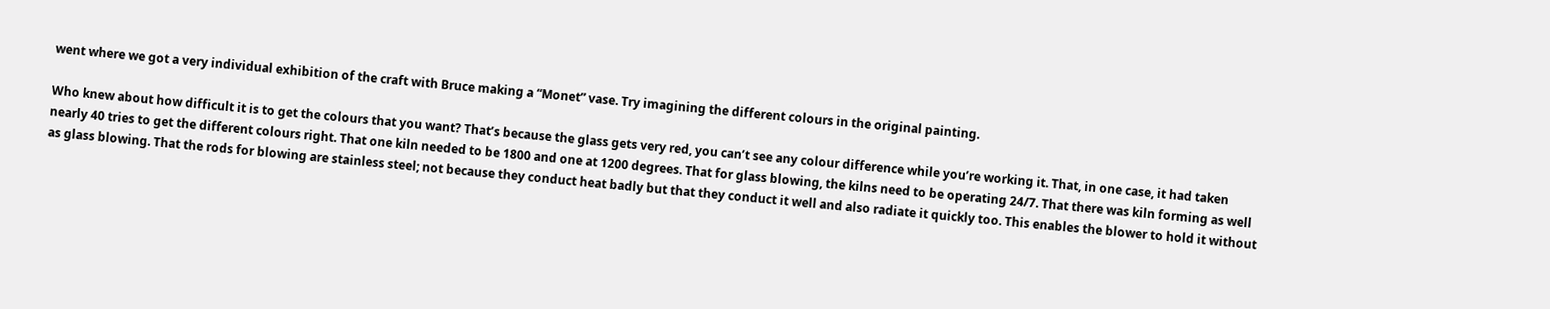went where we got a very individual exhibition of the craft with Bruce making a “Monet” vase. Try imagining the different colours in the original painting.

Who knew about how difficult it is to get the colours that you want? That’s because the glass gets very red, you can’t see any colour difference while you’re working it. That, in one case, it had taken nearly 40 tries to get the different colours right. That one kiln needed to be 1800 and one at 1200 degrees. That for glass blowing, the kilns need to be operating 24/7. That there was kiln forming as well as glass blowing. That the rods for blowing are stainless steel; not because they conduct heat badly but that they conduct it well and also radiate it quickly too. This enables the blower to hold it without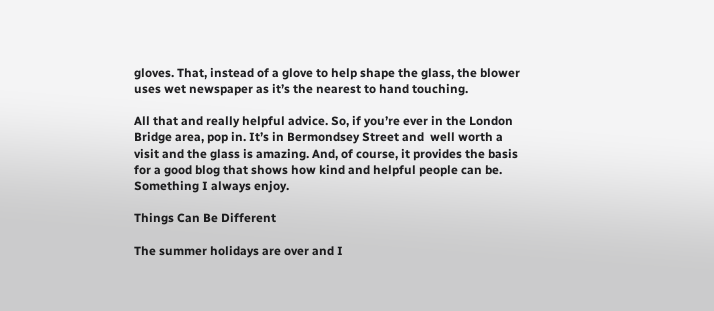gloves. That, instead of a glove to help shape the glass, the blower uses wet newspaper as it’s the nearest to hand touching.

All that and really helpful advice. So, if you’re ever in the London Bridge area, pop in. It’s in Bermondsey Street and  well worth a visit and the glass is amazing. And, of course, it provides the basis for a good blog that shows how kind and helpful people can be. Something I always enjoy.

Things Can Be Different

The summer holidays are over and I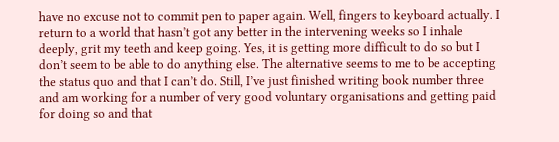have no excuse not to commit pen to paper again. Well, fingers to keyboard actually. I return to a world that hasn’t got any better in the intervening weeks so I inhale deeply, grit my teeth and keep going. Yes, it is getting more difficult to do so but I don’t seem to be able to do anything else. The alternative seems to me to be accepting the status quo and that I can’t do. Still, I’ve just finished writing book number three and am working for a number of very good voluntary organisations and getting paid for doing so and that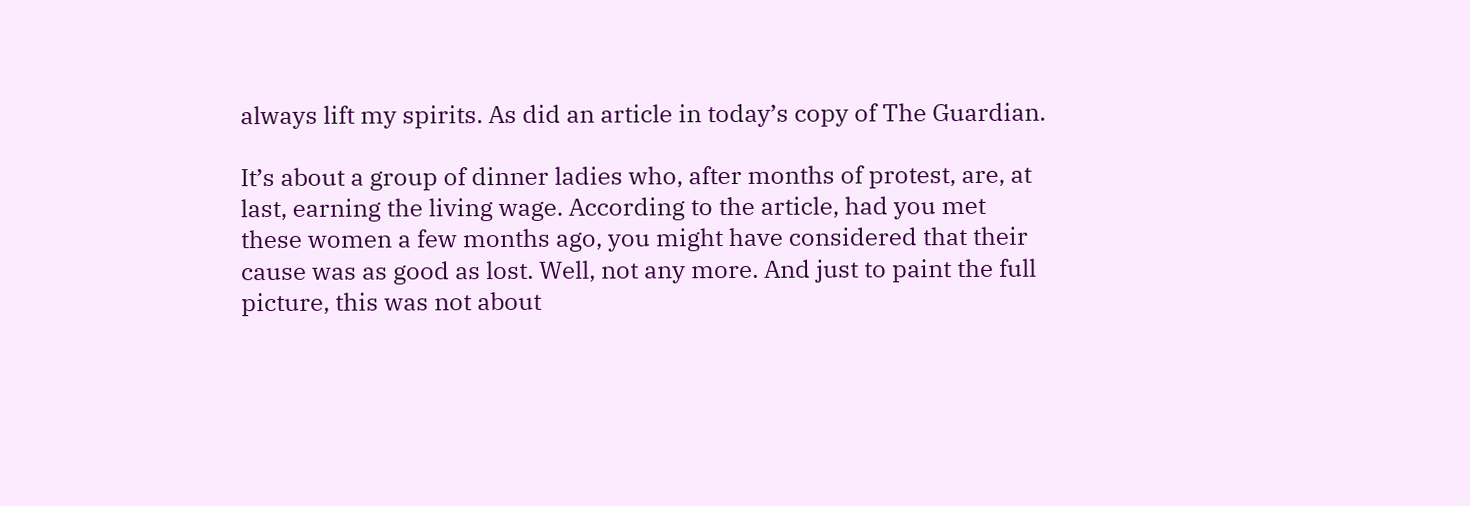always lift my spirits. As did an article in today’s copy of The Guardian.

It’s about a group of dinner ladies who, after months of protest, are, at last, earning the living wage. According to the article, had you met these women a few months ago, you might have considered that their cause was as good as lost. Well, not any more. And just to paint the full picture, this was not about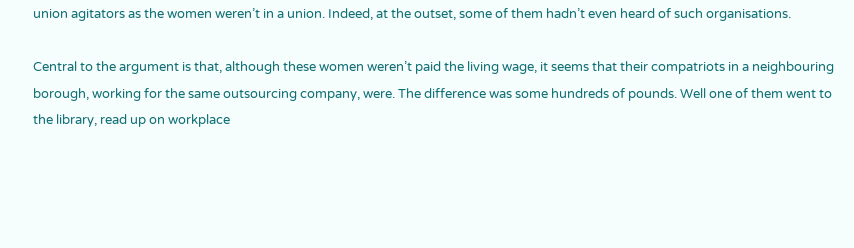union agitators as the women weren’t in a union. Indeed, at the outset, some of them hadn’t even heard of such organisations.

Central to the argument is that, although these women weren’t paid the living wage, it seems that their compatriots in a neighbouring borough, working for the same outsourcing company, were. The difference was some hundreds of pounds. Well one of them went to the library, read up on workplace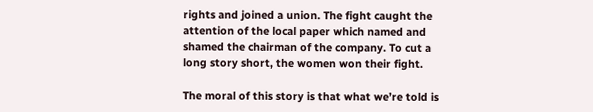rights and joined a union. The fight caught the attention of the local paper which named and shamed the chairman of the company. To cut a long story short, the women won their fight.

The moral of this story is that what we’re told is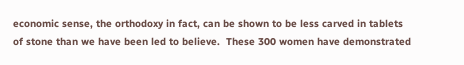economic sense, the orthodoxy in fact, can be shown to be less carved in tablets of stone than we have been led to believe.  These 300 women have demonstrated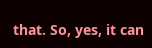that. So, yes, it can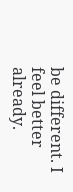be different. I feel better already.